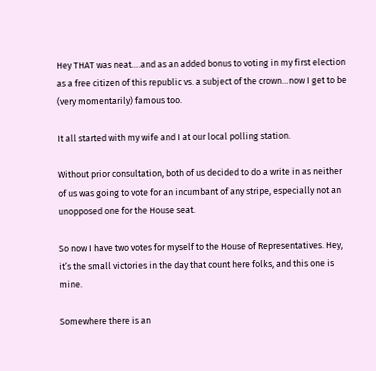Hey THAT was neat….and as an added bonus to voting in my first election as a free citizen of this republic vs. a subject of the crown…now I get to be (very momentarily) famous too.

It all started with my wife and I at our local polling station.

Without prior consultation, both of us decided to do a write in as neither of us was going to vote for an incumbant of any stripe, especially not an unopposed one for the House seat.

So now I have two votes for myself to the House of Representatives. Hey, it’s the small victories in the day that count here folks, and this one is mine.

Somewhere there is an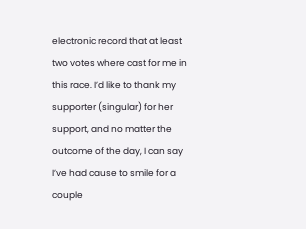electronic record that at least two votes where cast for me in this race. I’d like to thank my supporter (singular) for her support, and no matter the outcome of the day, I can say I’ve had cause to smile for a couple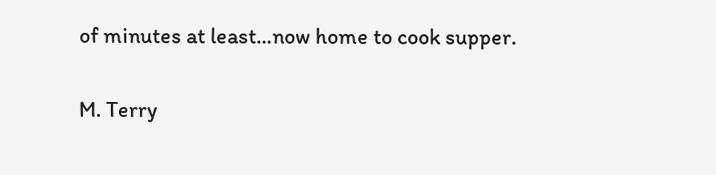of minutes at least…now home to cook supper.

M. Terry